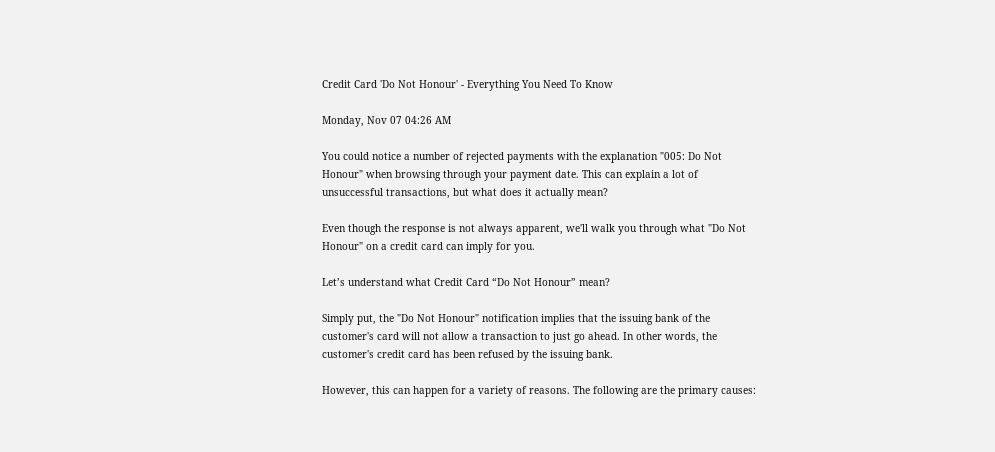Credit Card 'Do Not Honour' - Everything You Need To Know

Monday, Nov 07 04:26 AM

You could notice a number of rejected payments with the explanation "005: Do Not Honour" when browsing through your payment date. This can explain a lot of unsuccessful transactions, but what does it actually mean?

Even though the response is not always apparent, we'll walk you through what "Do Not Honour" on a credit card can imply for you.

Let’s understand what Credit Card “Do Not Honour” mean?

Simply put, the "Do Not Honour" notification implies that the issuing bank of the customer's card will not allow a transaction to just go ahead. In other words, the customer's credit card has been refused by the issuing bank.

However, this can happen for a variety of reasons. The following are the primary causes: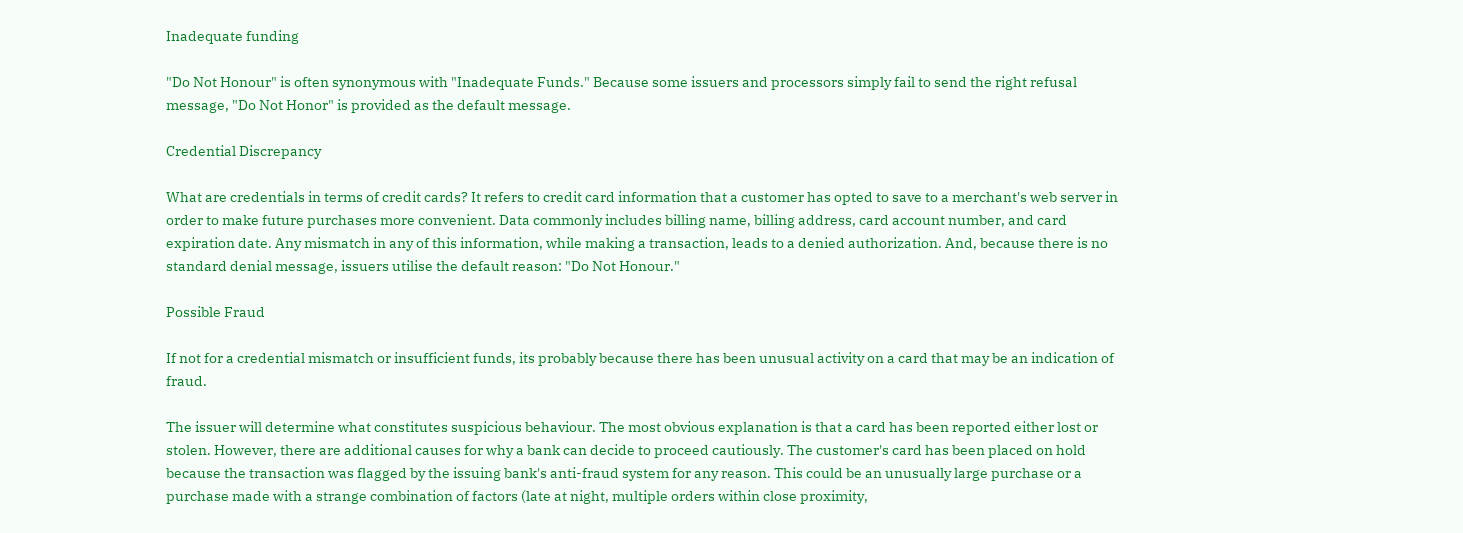Inadequate funding

"Do Not Honour" is often synonymous with "Inadequate Funds." Because some issuers and processors simply fail to send the right refusal message, "Do Not Honor" is provided as the default message.

Credential Discrepancy

What are credentials in terms of credit cards? It refers to credit card information that a customer has opted to save to a merchant's web server in order to make future purchases more convenient. Data commonly includes billing name, billing address, card account number, and card expiration date. Any mismatch in any of this information, while making a transaction, leads to a denied authorization. And, because there is no standard denial message, issuers utilise the default reason: "Do Not Honour."

Possible Fraud

If not for a credential mismatch or insufficient funds, its probably because there has been unusual activity on a card that may be an indication of fraud.

The issuer will determine what constitutes suspicious behaviour. The most obvious explanation is that a card has been reported either lost or stolen. However, there are additional causes for why a bank can decide to proceed cautiously. The customer's card has been placed on hold because the transaction was flagged by the issuing bank's anti-fraud system for any reason. This could be an unusually large purchase or a purchase made with a strange combination of factors (late at night, multiple orders within close proximity,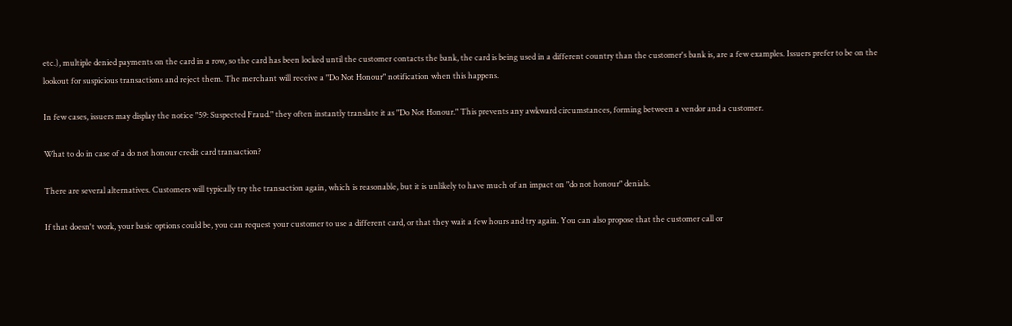etc.), multiple denied payments on the card in a row, so the card has been locked until the customer contacts the bank, the card is being used in a different country than the customer's bank is, are a few examples. Issuers prefer to be on the lookout for suspicious transactions and reject them. The merchant will receive a "Do Not Honour" notification when this happens.

In few cases, issuers may display the notice "59: Suspected Fraud." they often instantly translate it as "Do Not Honour." This prevents any awkward circumstances, forming between a vendor and a customer.

What to do in case of a do not honour credit card transaction?

There are several alternatives. Customers will typically try the transaction again, which is reasonable, but it is unlikely to have much of an impact on "do not honour" denials.

If that doesn't work, your basic options could be, you can request your customer to use a different card, or that they wait a few hours and try again. You can also propose that the customer call or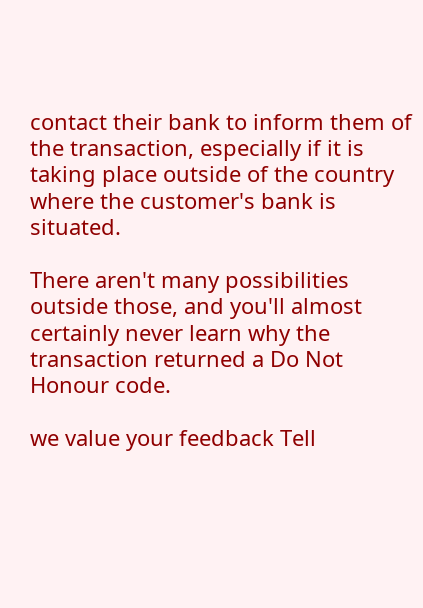contact their bank to inform them of the transaction, especially if it is taking place outside of the country where the customer's bank is situated.

There aren't many possibilities outside those, and you'll almost certainly never learn why the transaction returned a Do Not Honour code.

we value your feedback Tell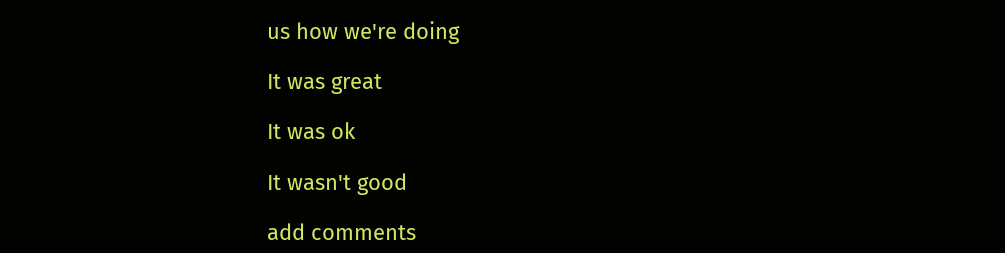us how we're doing

It was great

It was ok

It wasn't good

add comments